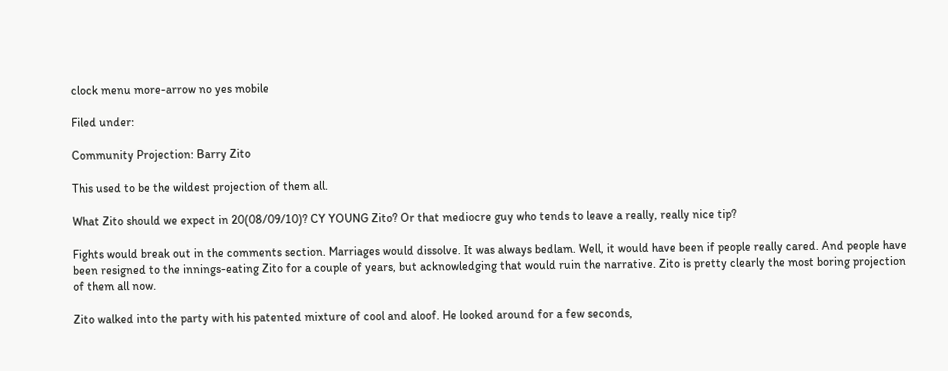clock menu more-arrow no yes mobile

Filed under:

Community Projection: Barry Zito

This used to be the wildest projection of them all.

What Zito should we expect in 20(08/09/10)? CY YOUNG Zito? Or that mediocre guy who tends to leave a really, really nice tip?

Fights would break out in the comments section. Marriages would dissolve. It was always bedlam. Well, it would have been if people really cared. And people have been resigned to the innings-eating Zito for a couple of years, but acknowledging that would ruin the narrative. Zito is pretty clearly the most boring projection of them all now.

Zito walked into the party with his patented mixture of cool and aloof. He looked around for a few seconds,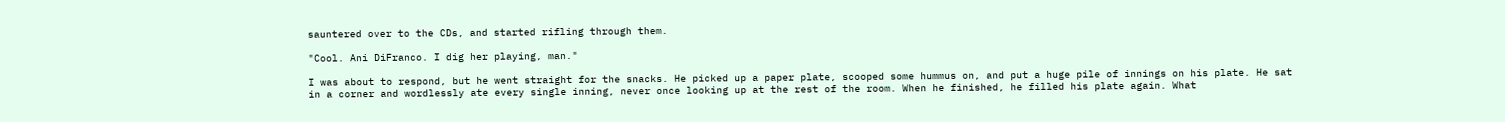sauntered over to the CDs, and started rifling through them.

"Cool. Ani DiFranco. I dig her playing, man."

I was about to respond, but he went straight for the snacks. He picked up a paper plate, scooped some hummus on, and put a huge pile of innings on his plate. He sat in a corner and wordlessly ate every single inning, never once looking up at the rest of the room. When he finished, he filled his plate again. What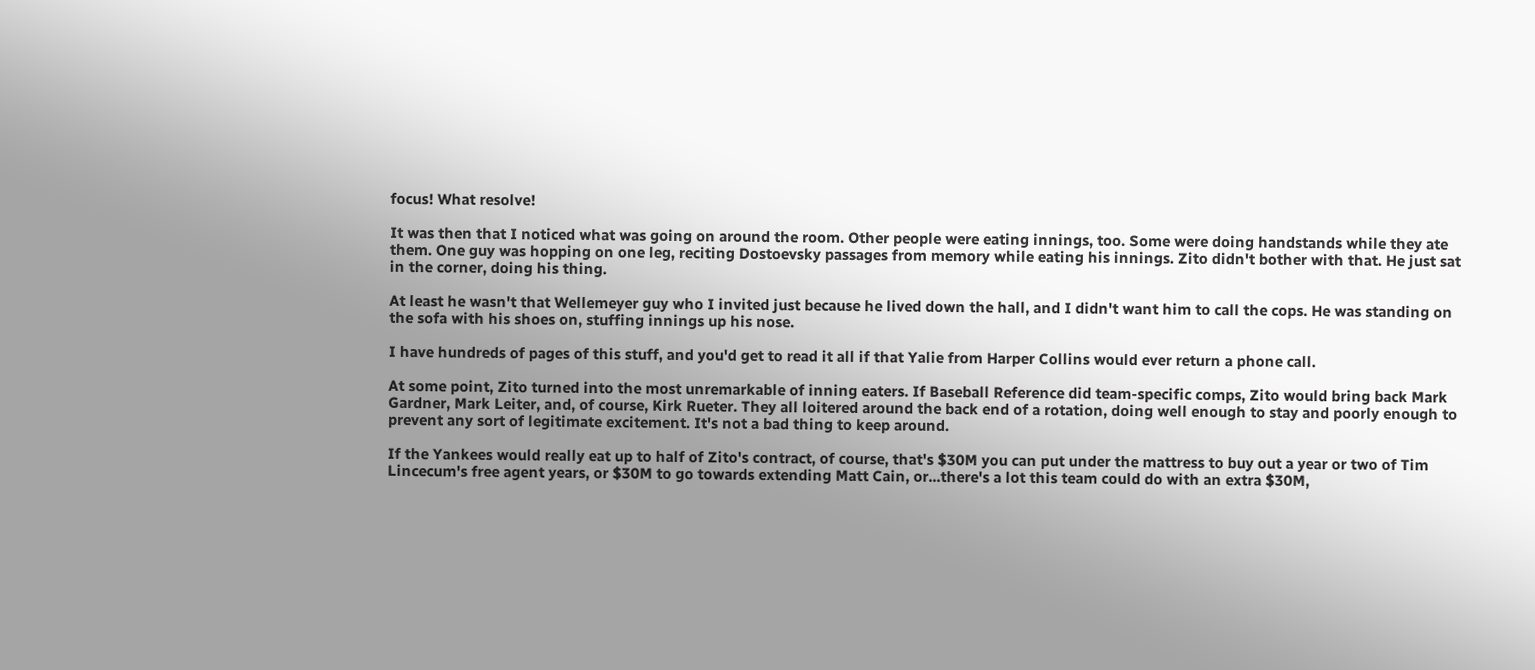focus! What resolve!

It was then that I noticed what was going on around the room. Other people were eating innings, too. Some were doing handstands while they ate them. One guy was hopping on one leg, reciting Dostoevsky passages from memory while eating his innings. Zito didn't bother with that. He just sat in the corner, doing his thing.

At least he wasn't that Wellemeyer guy who I invited just because he lived down the hall, and I didn't want him to call the cops. He was standing on the sofa with his shoes on, stuffing innings up his nose.

I have hundreds of pages of this stuff, and you'd get to read it all if that Yalie from Harper Collins would ever return a phone call.

At some point, Zito turned into the most unremarkable of inning eaters. If Baseball Reference did team-specific comps, Zito would bring back Mark Gardner, Mark Leiter, and, of course, Kirk Rueter. They all loitered around the back end of a rotation, doing well enough to stay and poorly enough to prevent any sort of legitimate excitement. It's not a bad thing to keep around.

If the Yankees would really eat up to half of Zito's contract, of course, that's $30M you can put under the mattress to buy out a year or two of Tim Lincecum's free agent years, or $30M to go towards extending Matt Cain, or...there's a lot this team could do with an extra $30M,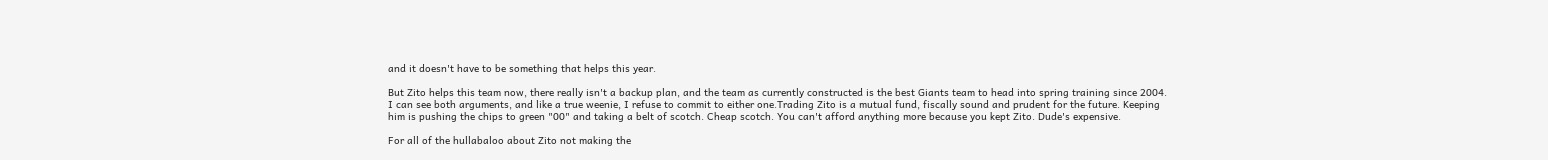and it doesn't have to be something that helps this year.

But Zito helps this team now, there really isn't a backup plan, and the team as currently constructed is the best Giants team to head into spring training since 2004. I can see both arguments, and like a true weenie, I refuse to commit to either one.Trading Zito is a mutual fund, fiscally sound and prudent for the future. Keeping him is pushing the chips to green "00" and taking a belt of scotch. Cheap scotch. You can't afford anything more because you kept Zito. Dude's expensive.

For all of the hullabaloo about Zito not making the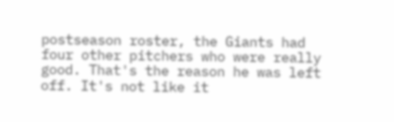postseason roster, the Giants had four other pitchers who were really good. That's the reason he was left off. It's not like it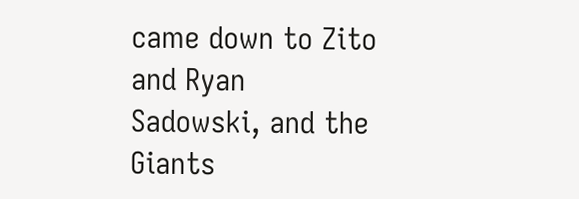came down to Zito and Ryan Sadowski, and the Giants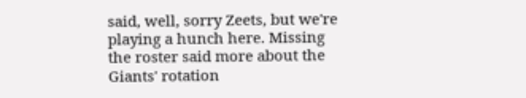said, well, sorry Zeets, but we're playing a hunch here. Missing the roster said more about the Giants' rotation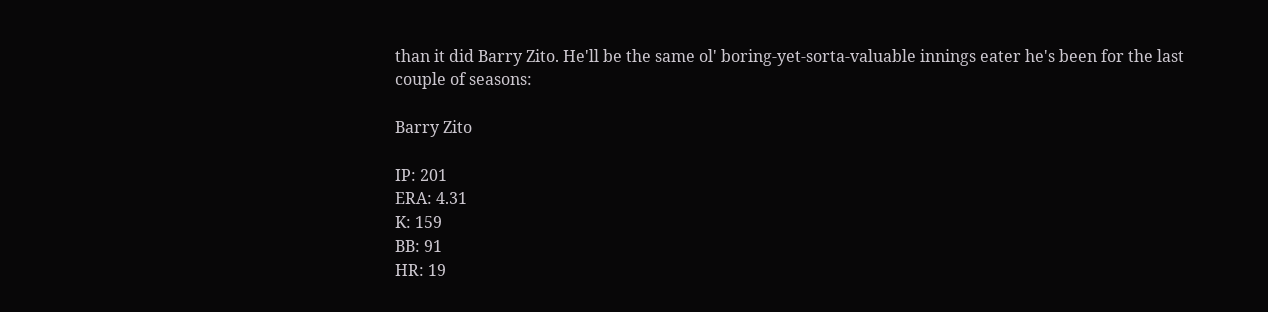than it did Barry Zito. He'll be the same ol' boring-yet-sorta-valuable innings eater he's been for the last couple of seasons:

Barry Zito

IP: 201
ERA: 4.31
K: 159
BB: 91
HR: 19